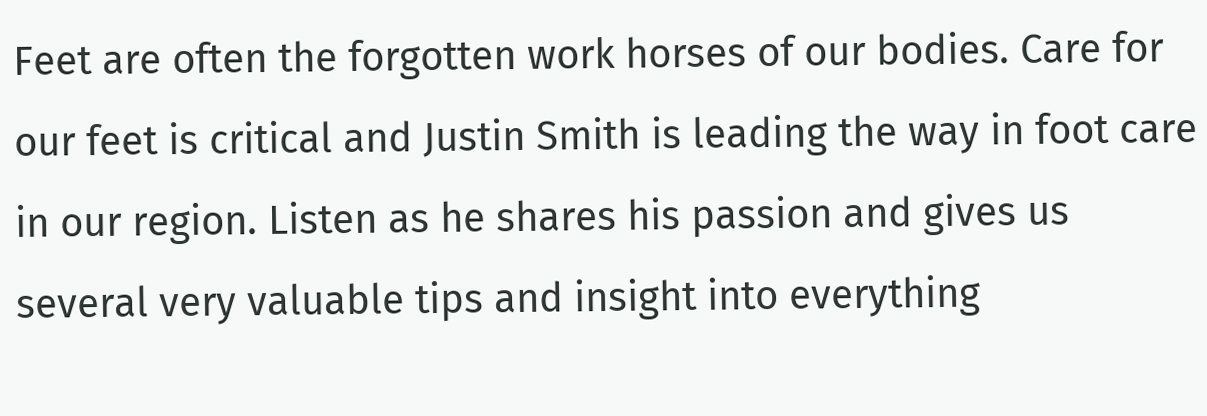Feet are often the forgotten work horses of our bodies. Care for our feet is critical and Justin Smith is leading the way in foot care in our region. Listen as he shares his passion and gives us several very valuable tips and insight into everything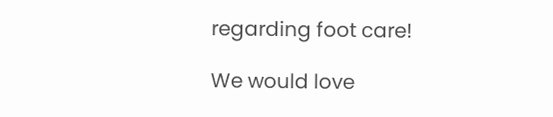regarding foot care!

We would love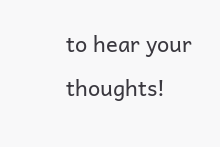to hear your thoughts!